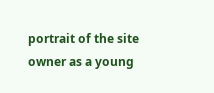portrait of the site owner as a young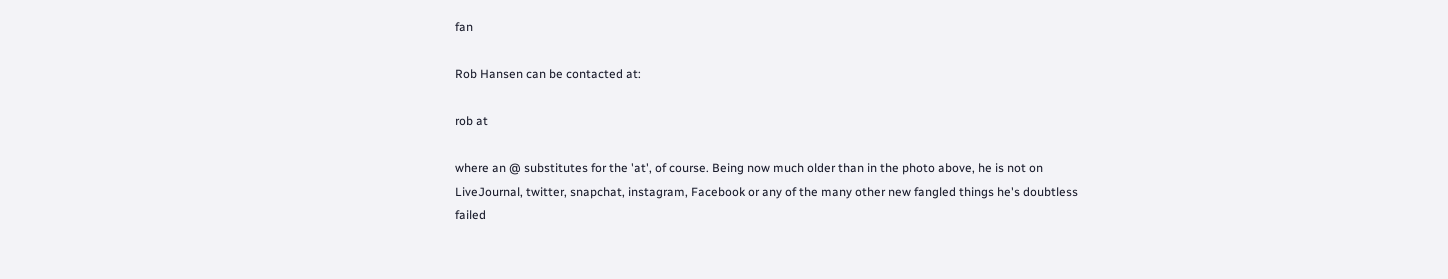fan

Rob Hansen can be contacted at:

rob at

where an @ substitutes for the 'at', of course. Being now much older than in the photo above, he is not on LiveJournal, twitter, snapchat, instagram, Facebook or any of the many other new fangled things he's doubtless failed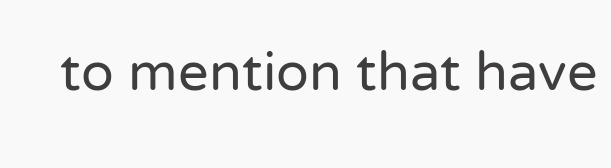to mention that have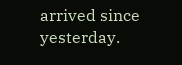arrived since yesterday.